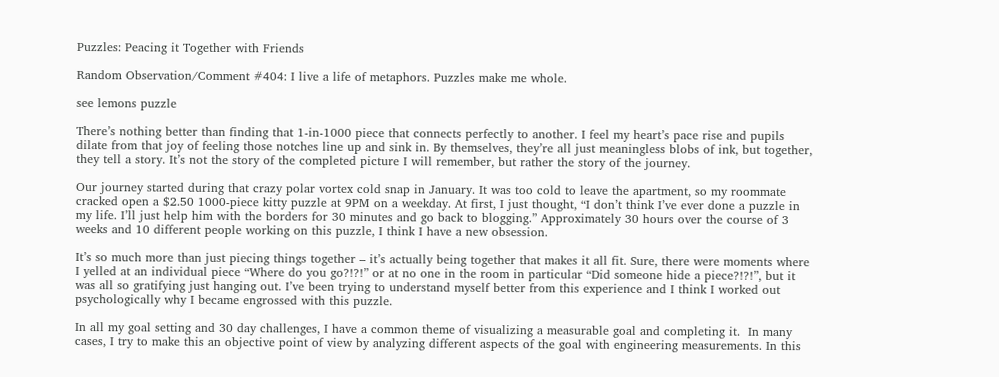Puzzles: Peacing it Together with Friends

Random Observation/Comment #404: I live a life of metaphors. Puzzles make me whole.

see lemons puzzle

There’s nothing better than finding that 1-in-1000 piece that connects perfectly to another. I feel my heart’s pace rise and pupils dilate from that joy of feeling those notches line up and sink in. By themselves, they’re all just meaningless blobs of ink, but together, they tell a story. It’s not the story of the completed picture I will remember, but rather the story of the journey.

Our journey started during that crazy polar vortex cold snap in January. It was too cold to leave the apartment, so my roommate cracked open a $2.50 1000-piece kitty puzzle at 9PM on a weekday. At first, I just thought, “I don’t think I’ve ever done a puzzle in my life. I’ll just help him with the borders for 30 minutes and go back to blogging.” Approximately 30 hours over the course of 3 weeks and 10 different people working on this puzzle, I think I have a new obsession.

It’s so much more than just piecing things together – it’s actually being together that makes it all fit. Sure, there were moments where I yelled at an individual piece “Where do you go?!?!” or at no one in the room in particular “Did someone hide a piece?!?!”, but it was all so gratifying just hanging out. I’ve been trying to understand myself better from this experience and I think I worked out psychologically why I became engrossed with this puzzle.

In all my goal setting and 30 day challenges, I have a common theme of visualizing a measurable goal and completing it.  In many cases, I try to make this an objective point of view by analyzing different aspects of the goal with engineering measurements. In this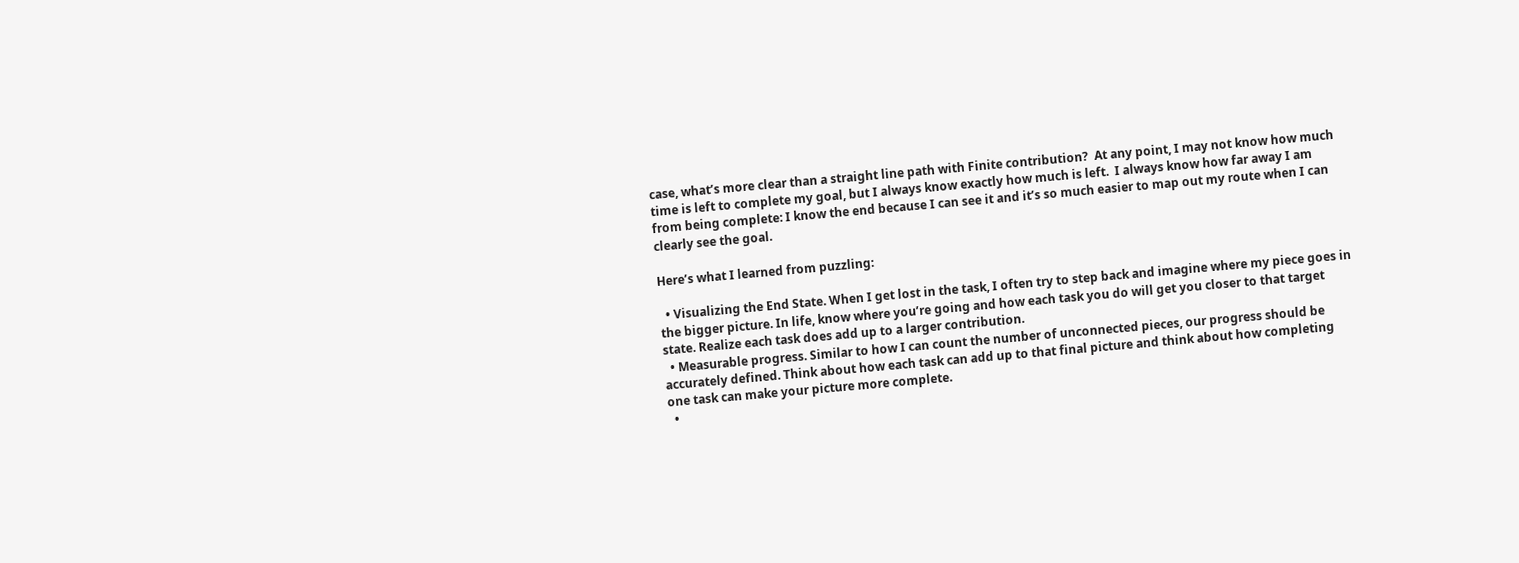case, what’s more clear than a straight line path with Finite contribution?  At any point, I may not know how much time is left to complete my goal, but I always know exactly how much is left.  I always know how far away I am from being complete: I know the end because I can see it and it’s so much easier to map out my route when I can clearly see the goal.

Here’s what I learned from puzzling:

  • Visualizing the End State. When I get lost in the task, I often try to step back and imagine where my piece goes in the bigger picture. In life, know where you’re going and how each task you do will get you closer to that target state. Realize each task does add up to a larger contribution.
  • Measurable progress. Similar to how I can count the number of unconnected pieces, our progress should be accurately defined. Think about how each task can add up to that final picture and think about how completing one task can make your picture more complete.
  •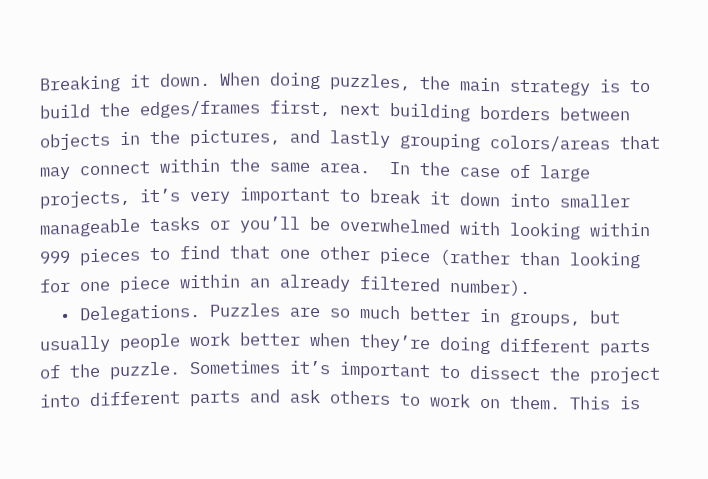Breaking it down. When doing puzzles, the main strategy is to build the edges/frames first, next building borders between objects in the pictures, and lastly grouping colors/areas that may connect within the same area.  In the case of large projects, it’s very important to break it down into smaller manageable tasks or you’ll be overwhelmed with looking within 999 pieces to find that one other piece (rather than looking for one piece within an already filtered number).
  • Delegations. Puzzles are so much better in groups, but usually people work better when they’re doing different parts of the puzzle. Sometimes it’s important to dissect the project into different parts and ask others to work on them. This is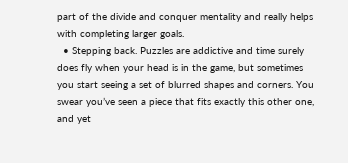part of the divide and conquer mentality and really helps with completing larger goals.
  • Stepping back. Puzzles are addictive and time surely does fly when your head is in the game, but sometimes you start seeing a set of blurred shapes and corners. You swear you’ve seen a piece that fits exactly this other one, and yet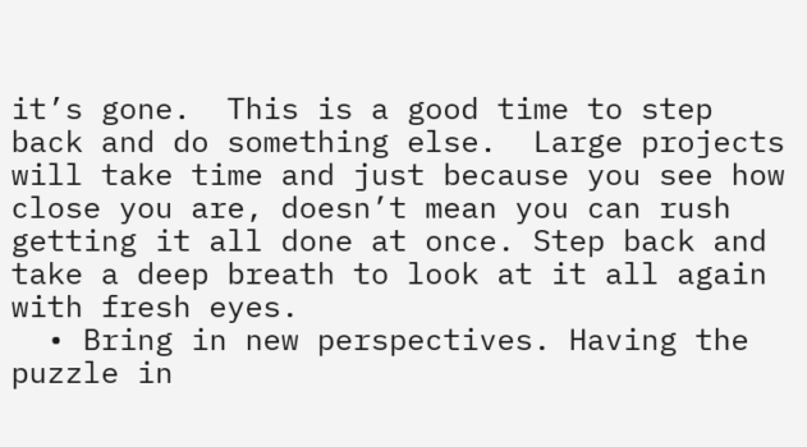it’s gone.  This is a good time to step back and do something else.  Large projects will take time and just because you see how close you are, doesn’t mean you can rush getting it all done at once. Step back and take a deep breath to look at it all again with fresh eyes.
  • Bring in new perspectives. Having the puzzle in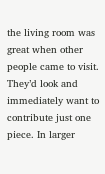the living room was great when other people came to visit. They’d look and immediately want to contribute just one piece. In larger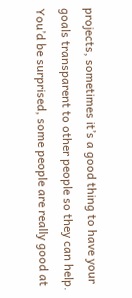projects, sometimes it’s a good thing to have your goals transparent to other people so they can help. You’d be surprised, some people are really good at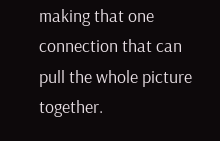making that one connection that can pull the whole picture together.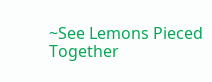~See Lemons Pieced Together